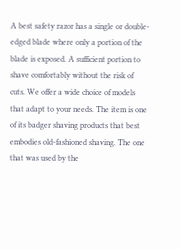A best safety razor has a single or double-edged blade where only a portion of the blade is exposed. A sufficient portion to shave comfortably without the risk of cuts. We offer a wide choice of models that adapt to your needs. The item is one of its badger shaving products that best embodies old-fashioned shaving. The one that was used by the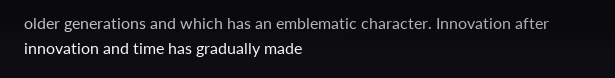older generations and which has an emblematic character. Innovation after innovation and time has gradually made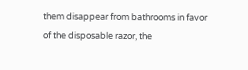them disappear from bathrooms in favor of the disposable razor, the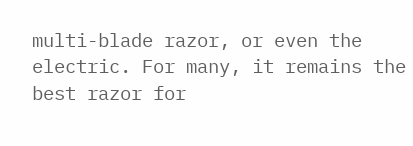multi-blade razor, or even the electric. For many, it remains the best razor for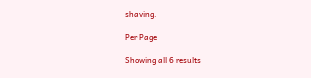shaving.

Per Page

Showing all 6 results